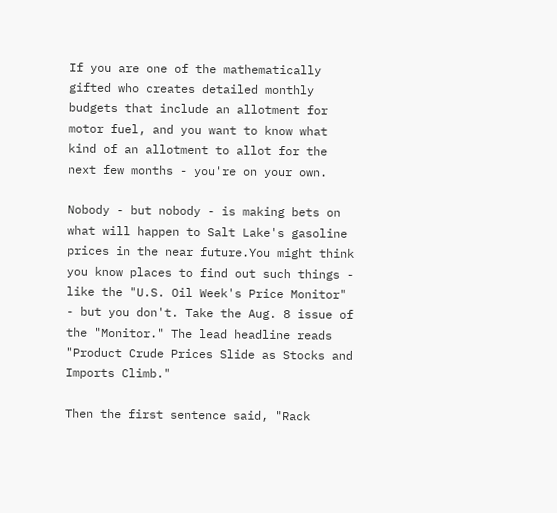If you are one of the mathematically gifted who creates detailed monthly budgets that include an allotment for motor fuel, and you want to know what kind of an allotment to allot for the next few months - you're on your own.

Nobody - but nobody - is making bets on what will happen to Salt Lake's gasoline prices in the near future.You might think you know places to find out such things - like the "U.S. Oil Week's Price Monitor" - but you don't. Take the Aug. 8 issue of the "Monitor." The lead headline reads "Product Crude Prices Slide as Stocks and Imports Climb."

Then the first sentence said, "Rack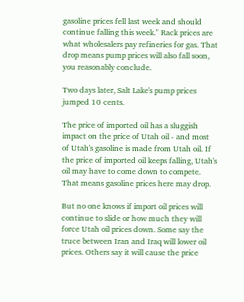gasoline prices fell last week and should continue falling this week." Rack prices are what wholesalers pay refineries for gas. That drop means pump prices will also fall soon, you reasonably conclude.

Two days later, Salt Lake's pump prices jumped 10 cents.

The price of imported oil has a sluggish impact on the price of Utah oil - and most of Utah's gasoline is made from Utah oil. If the price of imported oil keeps falling, Utah's oil may have to come down to compete. That means gasoline prices here may drop.

But no one knows if import oil prices will continue to slide or how much they will force Utah oil prices down. Some say the truce between Iran and Iraq will lower oil prices. Others say it will cause the price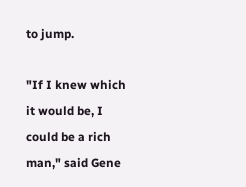to jump.

"If I knew which it would be, I could be a rich man," said Gene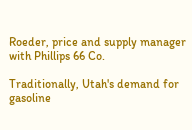Roeder, price and supply manager with Phillips 66 Co.

Traditionally, Utah's demand for gasoline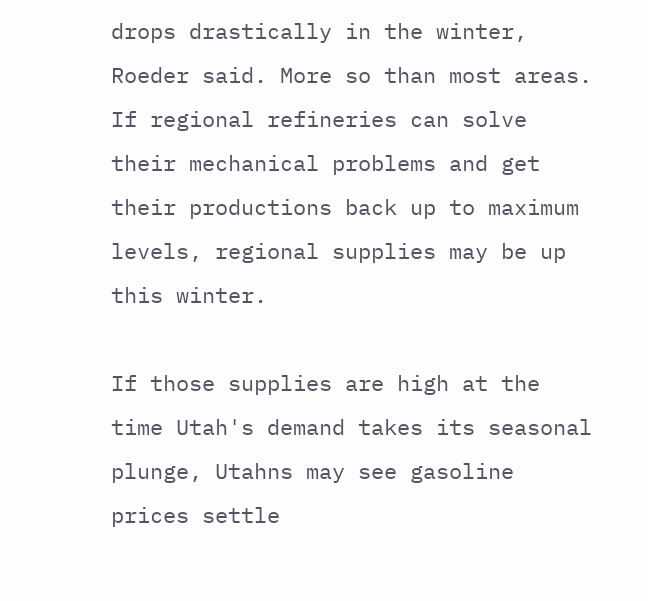drops drastically in the winter, Roeder said. More so than most areas. If regional refineries can solve their mechanical problems and get their productions back up to maximum levels, regional supplies may be up this winter.

If those supplies are high at the time Utah's demand takes its seasonal plunge, Utahns may see gasoline prices settle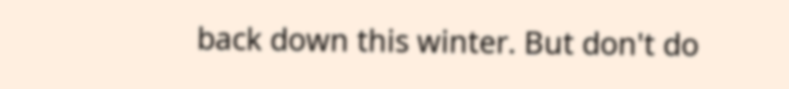back down this winter. But don't do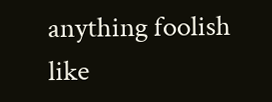anything foolish like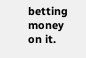betting money on it.